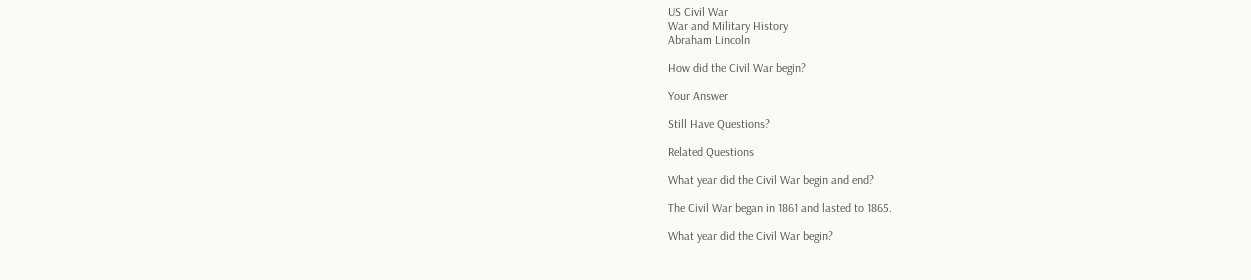US Civil War
War and Military History
Abraham Lincoln

How did the Civil War begin?

Your Answer

Still Have Questions?

Related Questions

What year did the Civil War begin and end?

The Civil War began in 1861 and lasted to 1865.

What year did the Civil War begin?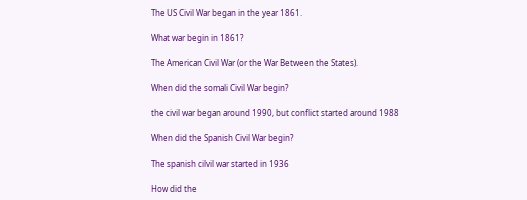The US Civil War began in the year 1861.

What war begin in 1861?

The American Civil War (or the War Between the States).

When did the somali Civil War begin?

the civil war began around 1990, but conflict started around 1988

When did the Spanish Civil War begin?

The spanish cilvil war started in 1936

How did the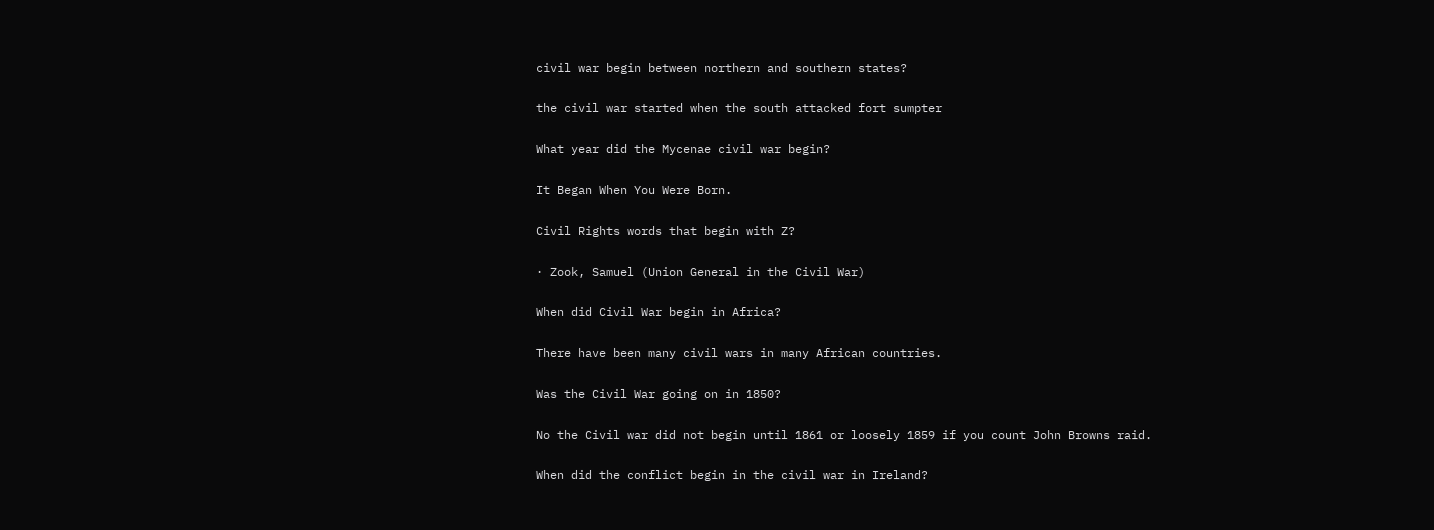civil war begin between northern and southern states?

the civil war started when the south attacked fort sumpter

What year did the Mycenae civil war begin?

It Began When You Were Born.

Civil Rights words that begin with Z?

· Zook, Samuel (Union General in the Civil War)

When did Civil War begin in Africa?

There have been many civil wars in many African countries.

Was the Civil War going on in 1850?

No the Civil war did not begin until 1861 or loosely 1859 if you count John Browns raid.

When did the conflict begin in the civil war in Ireland?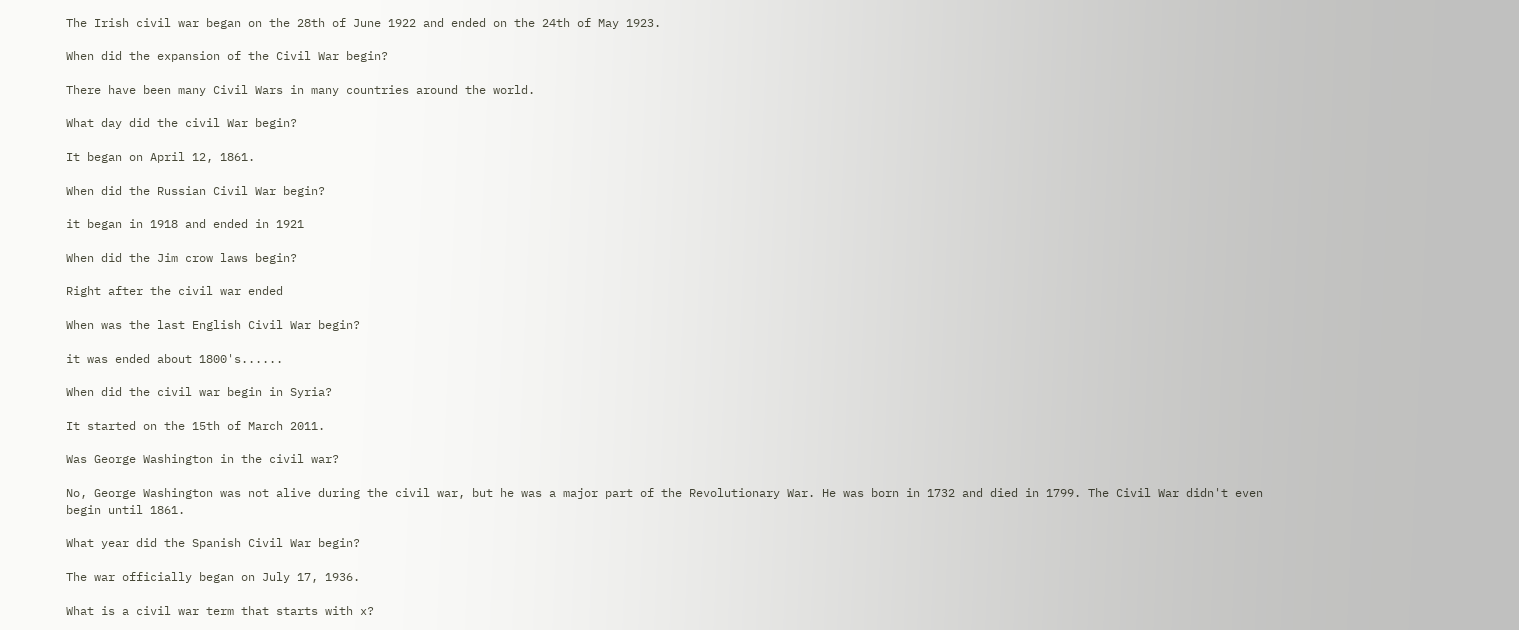The Irish civil war began on the 28th of June 1922 and ended on the 24th of May 1923.

When did the expansion of the Civil War begin?

There have been many Civil Wars in many countries around the world.

What day did the civil War begin?

It began on April 12, 1861.

When did the Russian Civil War begin?

it began in 1918 and ended in 1921

When did the Jim crow laws begin?

Right after the civil war ended

When was the last English Civil War begin?

it was ended about 1800's......

When did the civil war begin in Syria?

It started on the 15th of March 2011.

Was George Washington in the civil war?

No, George Washington was not alive during the civil war, but he was a major part of the Revolutionary War. He was born in 1732 and died in 1799. The Civil War didn't even begin until 1861.

What year did the Spanish Civil War begin?

The war officially began on July 17, 1936.

What is a civil war term that starts with x?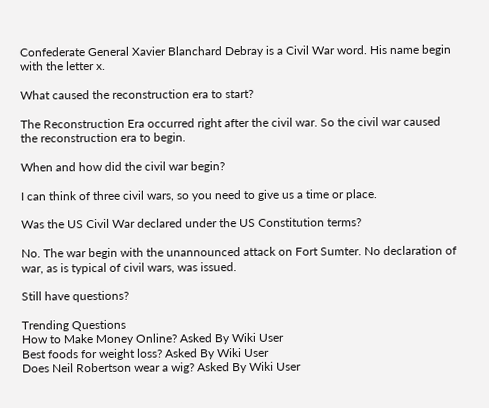Confederate General Xavier Blanchard Debray is a Civil War word. His name begin with the letter x.

What caused the reconstruction era to start?

The Reconstruction Era occurred right after the civil war. So the civil war caused the reconstruction era to begin.

When and how did the civil war begin?

I can think of three civil wars, so you need to give us a time or place.

Was the US Civil War declared under the US Constitution terms?

No. The war begin with the unannounced attack on Fort Sumter. No declaration of war, as is typical of civil wars, was issued.

Still have questions?

Trending Questions
How to Make Money Online? Asked By Wiki User
Best foods for weight loss? Asked By Wiki User
Does Neil Robertson wear a wig? Asked By Wiki User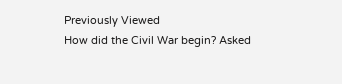Previously Viewed
How did the Civil War begin? Asked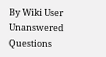By Wiki User
Unanswered Questions